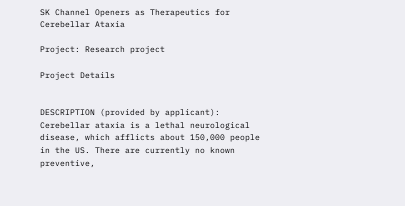SK Channel Openers as Therapeutics for Cerebellar Ataxia

Project: Research project

Project Details


DESCRIPTION (provided by applicant): Cerebellar ataxia is a lethal neurological disease, which afflicts about 150,000 people in the US. There are currently no known preventive,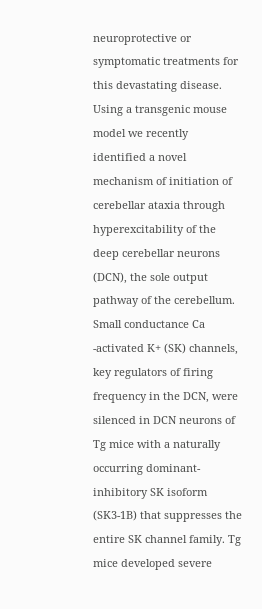neuroprotective or symptomatic treatments for this devastating disease. Using a transgenic mouse model we recently identified a novel mechanism of initiation of cerebellar ataxia through hyperexcitability of the deep cerebellar neurons (DCN), the sole output pathway of the cerebellum. Small conductance Ca -activated K+ (SK) channels, key regulators of firing frequency in the DCN, were silenced in DCN neurons of Tg mice with a naturally occurring dominant-inhibitory SK isoform (SK3-1B) that suppresses the entire SK channel family. Tg mice developed severe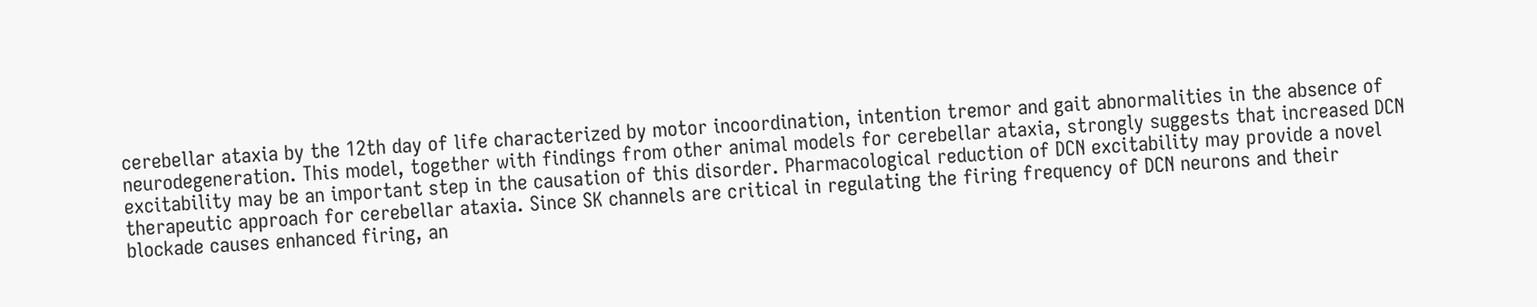cerebellar ataxia by the 12th day of life characterized by motor incoordination, intention tremor and gait abnormalities in the absence of neurodegeneration. This model, together with findings from other animal models for cerebellar ataxia, strongly suggests that increased DCN excitability may be an important step in the causation of this disorder. Pharmacological reduction of DCN excitability may provide a novel therapeutic approach for cerebellar ataxia. Since SK channels are critical in regulating the firing frequency of DCN neurons and their blockade causes enhanced firing, an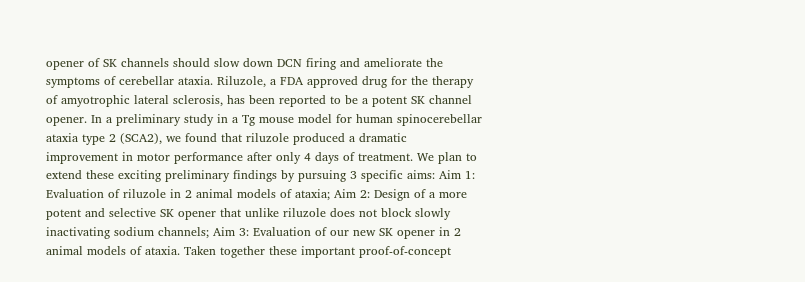opener of SK channels should slow down DCN firing and ameliorate the symptoms of cerebellar ataxia. Riluzole, a FDA approved drug for the therapy of amyotrophic lateral sclerosis, has been reported to be a potent SK channel opener. In a preliminary study in a Tg mouse model for human spinocerebellar ataxia type 2 (SCA2), we found that riluzole produced a dramatic improvement in motor performance after only 4 days of treatment. We plan to extend these exciting preliminary findings by pursuing 3 specific aims: Aim 1: Evaluation of riluzole in 2 animal models of ataxia; Aim 2: Design of a more potent and selective SK opener that unlike riluzole does not block slowly inactivating sodium channels; Aim 3: Evaluation of our new SK opener in 2 animal models of ataxia. Taken together these important proof-of-concept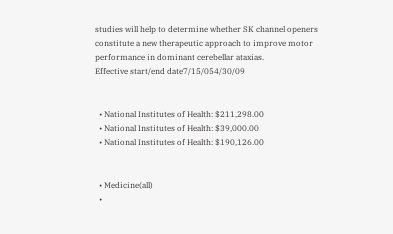studies will help to determine whether SK channel openers constitute a new therapeutic approach to improve motor performance in dominant cerebellar ataxias.
Effective start/end date7/15/054/30/09


  • National Institutes of Health: $211,298.00
  • National Institutes of Health: $39,000.00
  • National Institutes of Health: $190,126.00


  • Medicine(all)
  •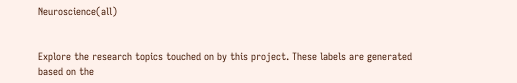Neuroscience(all)


Explore the research topics touched on by this project. These labels are generated based on the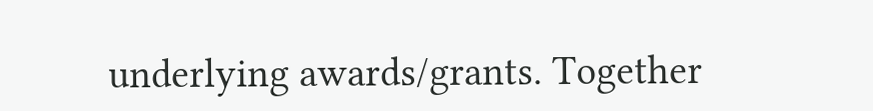underlying awards/grants. Together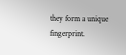they form a unique fingerprint.